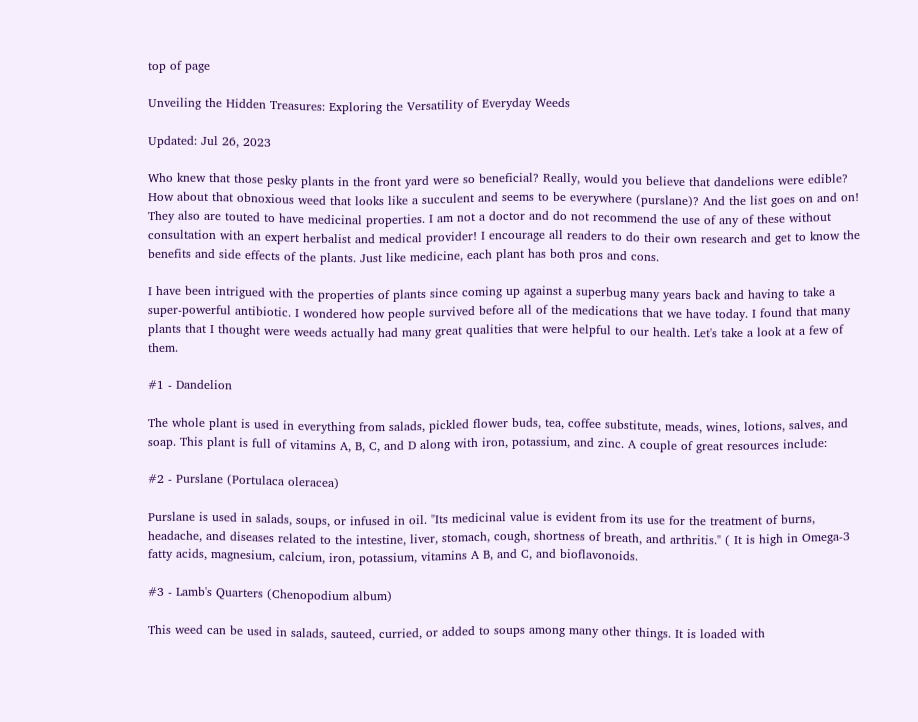top of page

Unveiling the Hidden Treasures: Exploring the Versatility of Everyday Weeds

Updated: Jul 26, 2023

Who knew that those pesky plants in the front yard were so beneficial? Really, would you believe that dandelions were edible? How about that obnoxious weed that looks like a succulent and seems to be everywhere (purslane)? And the list goes on and on! They also are touted to have medicinal properties. I am not a doctor and do not recommend the use of any of these without consultation with an expert herbalist and medical provider! I encourage all readers to do their own research and get to know the benefits and side effects of the plants. Just like medicine, each plant has both pros and cons.

I have been intrigued with the properties of plants since coming up against a superbug many years back and having to take a super-powerful antibiotic. I wondered how people survived before all of the medications that we have today. I found that many plants that I thought were weeds actually had many great qualities that were helpful to our health. Let's take a look at a few of them.

#1 - Dandelion

The whole plant is used in everything from salads, pickled flower buds, tea, coffee substitute, meads, wines, lotions, salves, and soap. This plant is full of vitamins A, B, C, and D along with iron, potassium, and zinc. A couple of great resources include:

#2 - Purslane (Portulaca oleracea)

Purslane is used in salads, soups, or infused in oil. "Its medicinal value is evident from its use for the treatment of burns, headache, and diseases related to the intestine, liver, stomach, cough, shortness of breath, and arthritis." ( It is high in Omega-3 fatty acids, magnesium, calcium, iron, potassium, vitamins A B, and C, and bioflavonoids.

#3 - Lamb's Quarters (Chenopodium album)

This weed can be used in salads, sauteed, curried, or added to soups among many other things. It is loaded with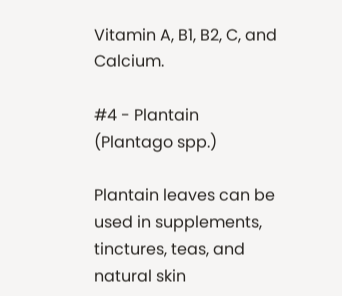Vitamin A, B1, B2, C, and Calcium.

#4 - Plantain (Plantago spp.)

Plantain leaves can be used in supplements, tinctures, teas, and natural skin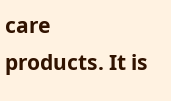care products. It is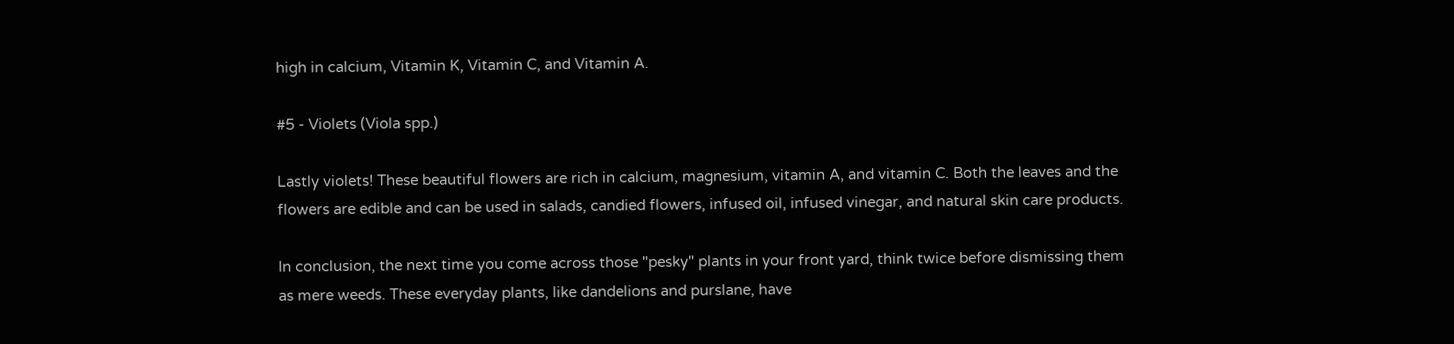high in calcium, Vitamin K, Vitamin C, and Vitamin A.

#5 - Violets (Viola spp.)

Lastly violets! These beautiful flowers are rich in calcium, magnesium, vitamin A, and vitamin C. Both the leaves and the flowers are edible and can be used in salads, candied flowers, infused oil, infused vinegar, and natural skin care products.

In conclusion, the next time you come across those "pesky" plants in your front yard, think twice before dismissing them as mere weeds. These everyday plants, like dandelions and purslane, have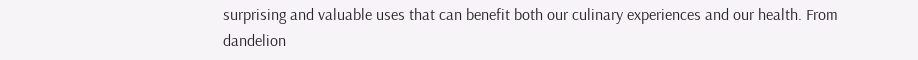surprising and valuable uses that can benefit both our culinary experiences and our health. From dandelion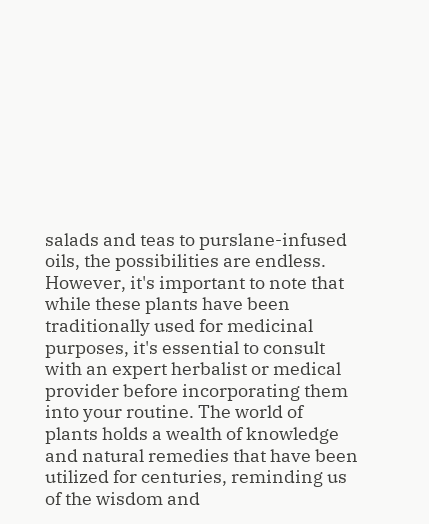salads and teas to purslane-infused oils, the possibilities are endless. However, it's important to note that while these plants have been traditionally used for medicinal purposes, it's essential to consult with an expert herbalist or medical provider before incorporating them into your routine. The world of plants holds a wealth of knowledge and natural remedies that have been utilized for centuries, reminding us of the wisdom and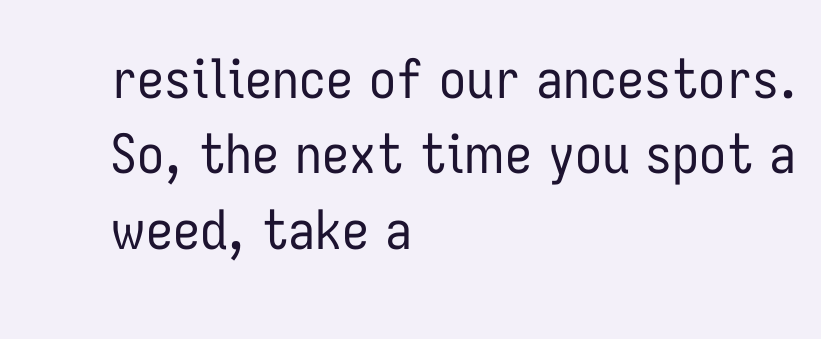resilience of our ancestors. So, the next time you spot a weed, take a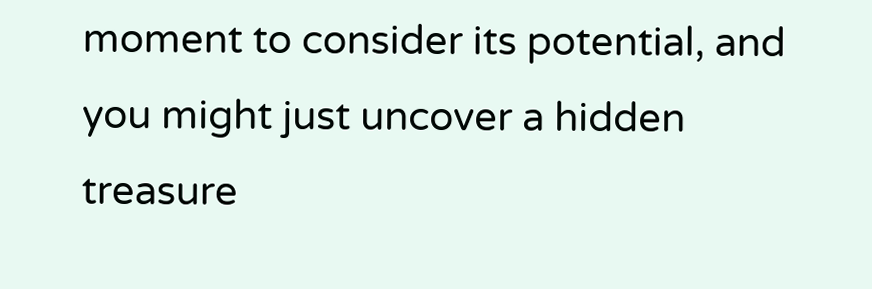moment to consider its potential, and you might just uncover a hidden treasure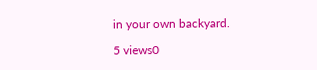in your own backyard.

5 views0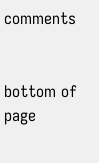comments


bottom of page